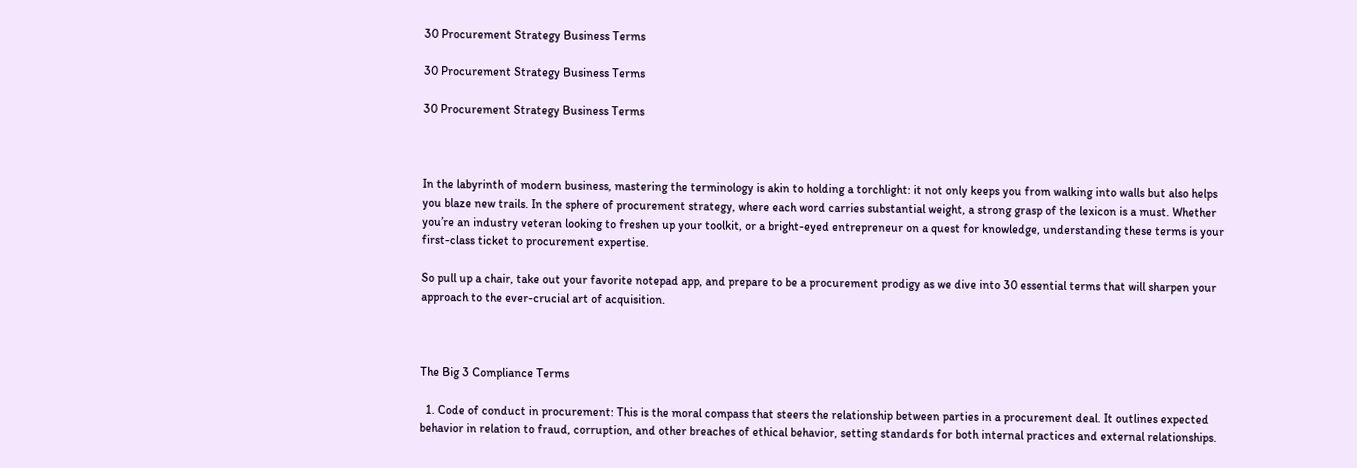30 Procurement Strategy Business Terms

30 Procurement Strategy Business Terms

30 Procurement Strategy Business Terms



In the labyrinth of modern business, mastering the terminology is akin to holding a torchlight: it not only keeps you from walking into walls but also helps you blaze new trails. In the sphere of procurement strategy, where each word carries substantial weight, a strong grasp of the lexicon is a must. Whether you’re an industry veteran looking to freshen up your toolkit, or a bright-eyed entrepreneur on a quest for knowledge, understanding these terms is your first-class ticket to procurement expertise.

So pull up a chair, take out your favorite notepad app, and prepare to be a procurement prodigy as we dive into 30 essential terms that will sharpen your approach to the ever-crucial art of acquisition.



The Big 3 Compliance Terms

  1. Code of conduct in procurement: This is the moral compass that steers the relationship between parties in a procurement deal. It outlines expected behavior in relation to fraud, corruption, and other breaches of ethical behavior, setting standards for both internal practices and external relationships.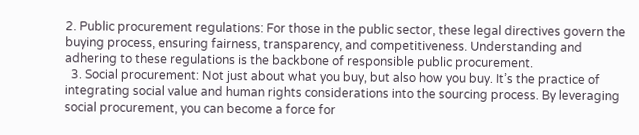2. Public procurement regulations: For those in the public sector, these legal directives govern the buying process, ensuring fairness, transparency, and competitiveness. Understanding and adhering to these regulations is the backbone of responsible public procurement.
  3. Social procurement: Not just about what you buy, but also how you buy. It’s the practice of integrating social value and human rights considerations into the sourcing process. By leveraging social procurement, you can become a force for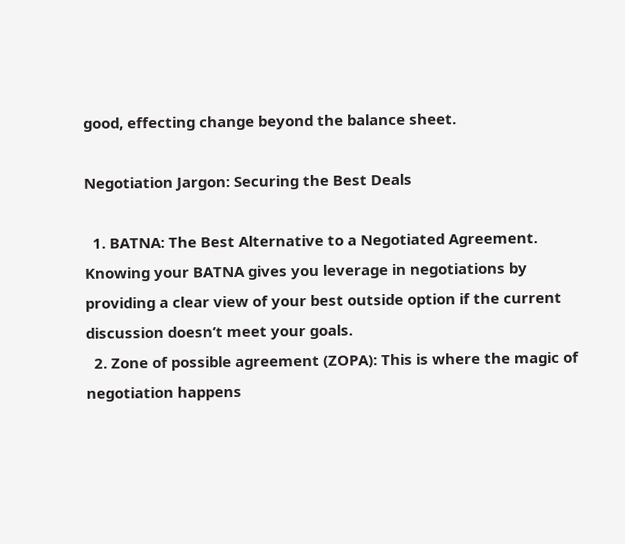good, effecting change beyond the balance sheet.

Negotiation Jargon: Securing the Best Deals

  1. BATNA: The Best Alternative to a Negotiated Agreement. Knowing your BATNA gives you leverage in negotiations by providing a clear view of your best outside option if the current discussion doesn’t meet your goals.
  2. Zone of possible agreement (ZOPA): This is where the magic of negotiation happens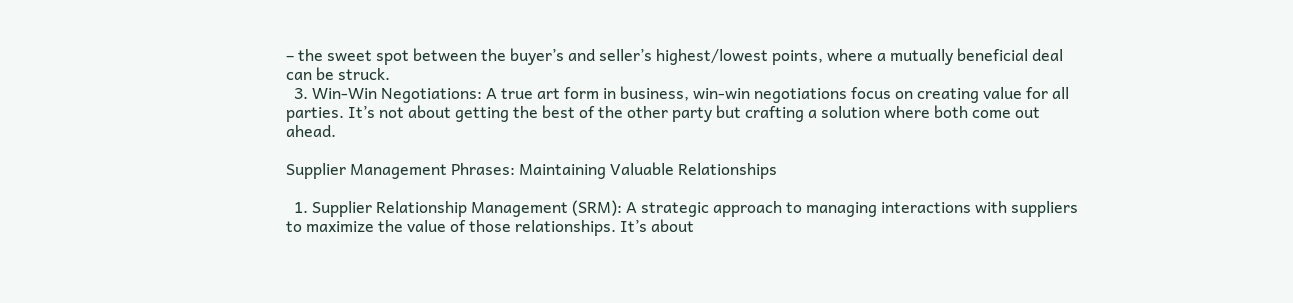– the sweet spot between the buyer’s and seller’s highest/lowest points, where a mutually beneficial deal can be struck.
  3. Win-Win Negotiations: A true art form in business, win-win negotiations focus on creating value for all parties. It’s not about getting the best of the other party but crafting a solution where both come out ahead.

Supplier Management Phrases: Maintaining Valuable Relationships

  1. Supplier Relationship Management (SRM): A strategic approach to managing interactions with suppliers to maximize the value of those relationships. It’s about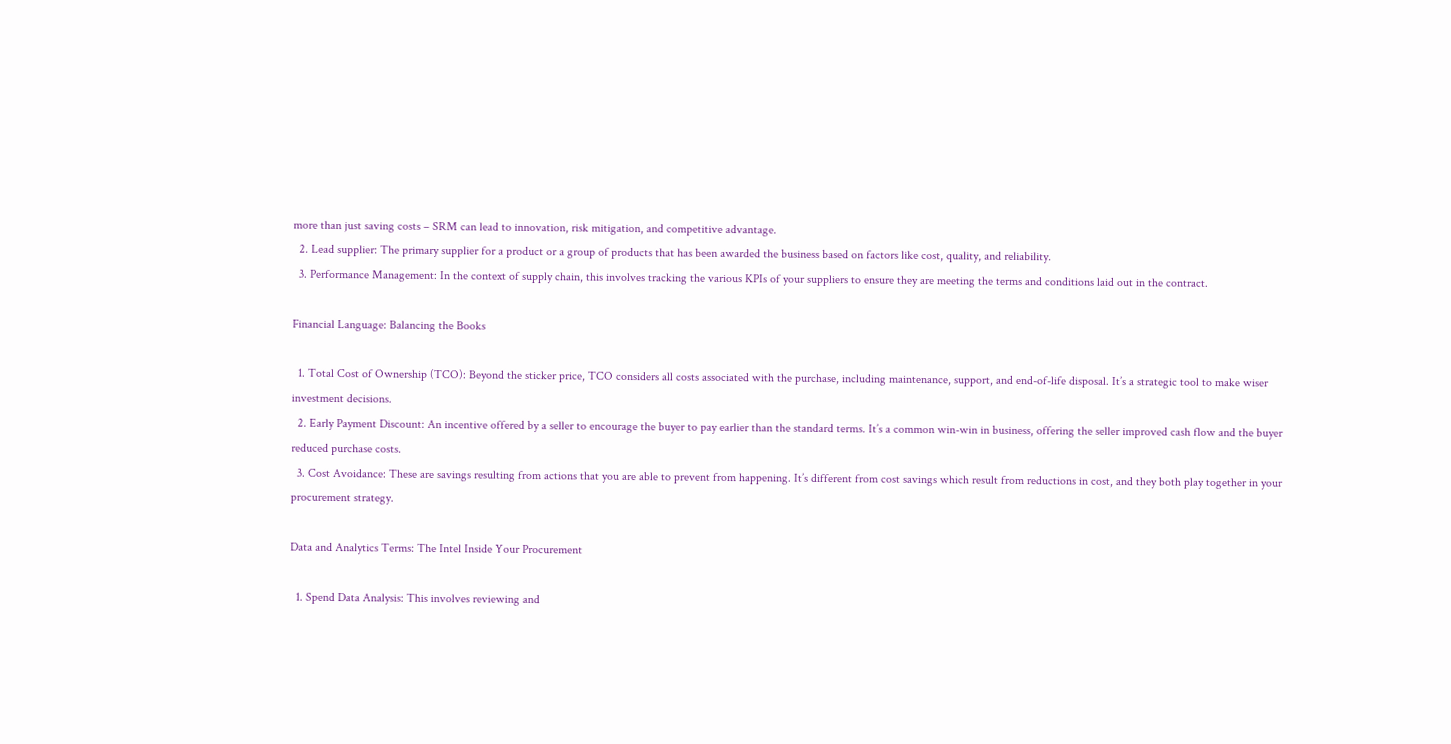more than just saving costs – SRM can lead to innovation, risk mitigation, and competitive advantage.
  2. Lead supplier: The primary supplier for a product or a group of products that has been awarded the business based on factors like cost, quality, and reliability.
  3. Performance Management: In the context of supply chain, this involves tracking the various KPIs of your suppliers to ensure they are meeting the terms and conditions laid out in the contract.

Financial Language: Balancing the Books

  1. Total Cost of Ownership (TCO): Beyond the sticker price, TCO considers all costs associated with the purchase, including maintenance, support, and end-of-life disposal. It’s a strategic tool to make wiser investment decisions.
  2. Early Payment Discount: An incentive offered by a seller to encourage the buyer to pay earlier than the standard terms. It’s a common win-win in business, offering the seller improved cash flow and the buyer reduced purchase costs.
  3. Cost Avoidance: These are savings resulting from actions that you are able to prevent from happening. It’s different from cost savings which result from reductions in cost, and they both play together in your procurement strategy.

Data and Analytics Terms: The Intel Inside Your Procurement

  1. Spend Data Analysis: This involves reviewing and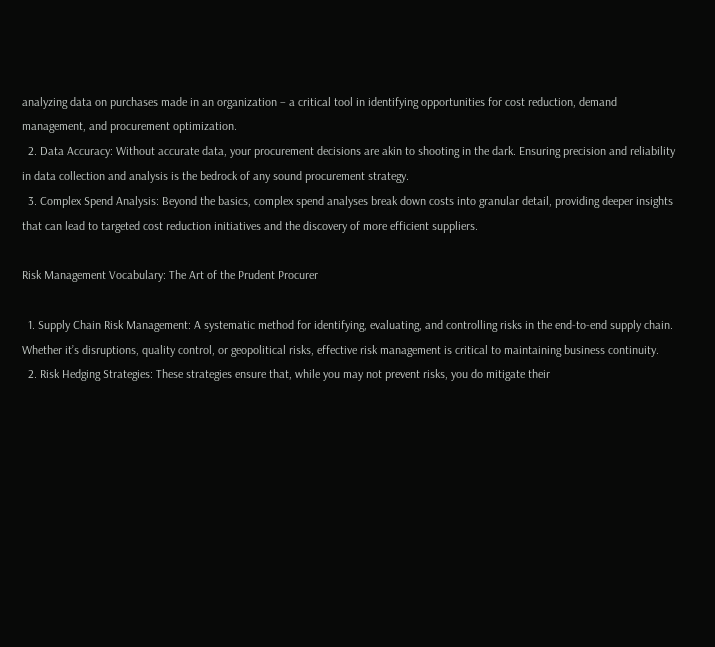analyzing data on purchases made in an organization – a critical tool in identifying opportunities for cost reduction, demand management, and procurement optimization.
  2. Data Accuracy: Without accurate data, your procurement decisions are akin to shooting in the dark. Ensuring precision and reliability in data collection and analysis is the bedrock of any sound procurement strategy.
  3. Complex Spend Analysis: Beyond the basics, complex spend analyses break down costs into granular detail, providing deeper insights that can lead to targeted cost reduction initiatives and the discovery of more efficient suppliers.

Risk Management Vocabulary: The Art of the Prudent Procurer

  1. Supply Chain Risk Management: A systematic method for identifying, evaluating, and controlling risks in the end-to-end supply chain. Whether it’s disruptions, quality control, or geopolitical risks, effective risk management is critical to maintaining business continuity.
  2. Risk Hedging Strategies: These strategies ensure that, while you may not prevent risks, you do mitigate their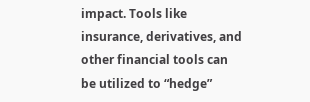impact. Tools like insurance, derivatives, and other financial tools can be utilized to “hedge”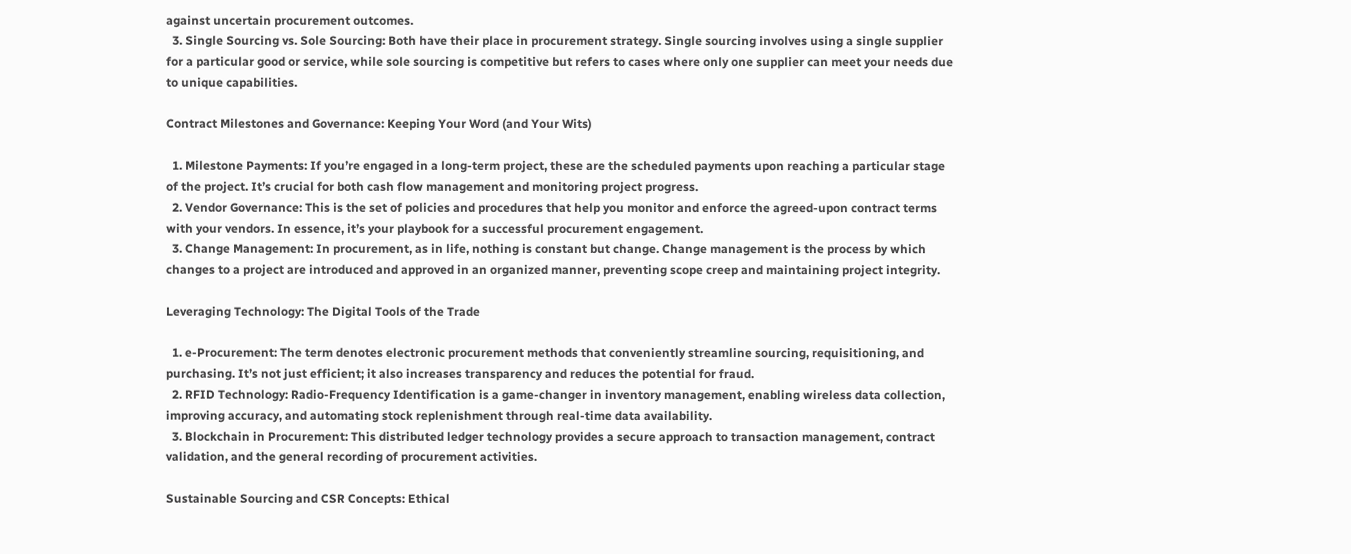against uncertain procurement outcomes.
  3. Single Sourcing vs. Sole Sourcing: Both have their place in procurement strategy. Single sourcing involves using a single supplier for a particular good or service, while sole sourcing is competitive but refers to cases where only one supplier can meet your needs due to unique capabilities.

Contract Milestones and Governance: Keeping Your Word (and Your Wits)

  1. Milestone Payments: If you’re engaged in a long-term project, these are the scheduled payments upon reaching a particular stage of the project. It’s crucial for both cash flow management and monitoring project progress.
  2. Vendor Governance: This is the set of policies and procedures that help you monitor and enforce the agreed-upon contract terms with your vendors. In essence, it’s your playbook for a successful procurement engagement.
  3. Change Management: In procurement, as in life, nothing is constant but change. Change management is the process by which changes to a project are introduced and approved in an organized manner, preventing scope creep and maintaining project integrity.

Leveraging Technology: The Digital Tools of the Trade

  1. e-Procurement: The term denotes electronic procurement methods that conveniently streamline sourcing, requisitioning, and purchasing. It’s not just efficient; it also increases transparency and reduces the potential for fraud.
  2. RFID Technology: Radio-Frequency Identification is a game-changer in inventory management, enabling wireless data collection, improving accuracy, and automating stock replenishment through real-time data availability.
  3. Blockchain in Procurement: This distributed ledger technology provides a secure approach to transaction management, contract validation, and the general recording of procurement activities.

Sustainable Sourcing and CSR Concepts: Ethical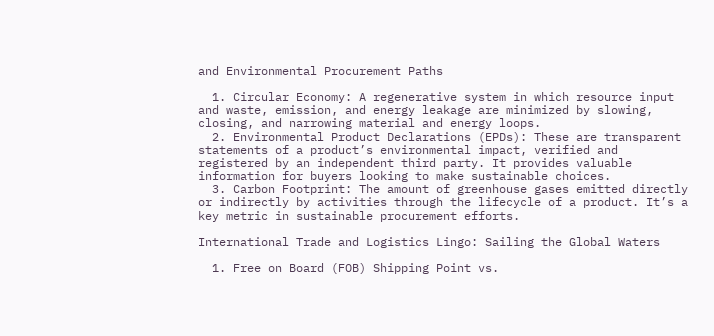and Environmental Procurement Paths

  1. Circular Economy: A regenerative system in which resource input and waste, emission, and energy leakage are minimized by slowing, closing, and narrowing material and energy loops.
  2. Environmental Product Declarations (EPDs): These are transparent statements of a product’s environmental impact, verified and registered by an independent third party. It provides valuable information for buyers looking to make sustainable choices.
  3. Carbon Footprint: The amount of greenhouse gases emitted directly or indirectly by activities through the lifecycle of a product. It’s a key metric in sustainable procurement efforts.

International Trade and Logistics Lingo: Sailing the Global Waters

  1. Free on Board (FOB) Shipping Point vs.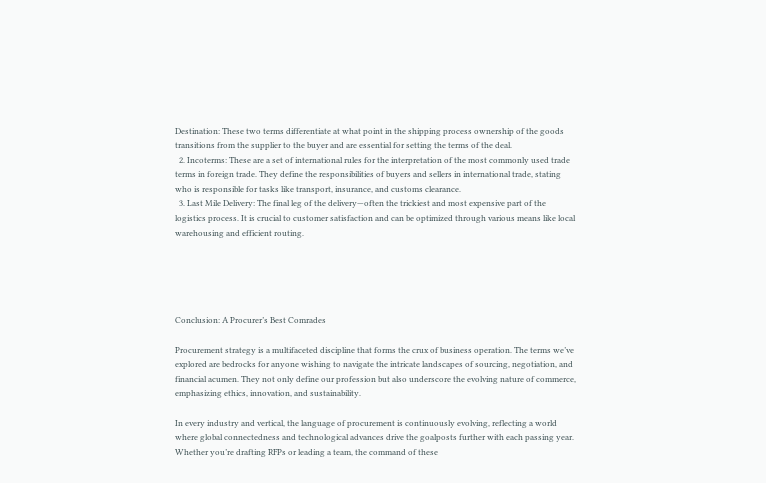Destination: These two terms differentiate at what point in the shipping process ownership of the goods transitions from the supplier to the buyer and are essential for setting the terms of the deal.
  2. Incoterms: These are a set of international rules for the interpretation of the most commonly used trade terms in foreign trade. They define the responsibilities of buyers and sellers in international trade, stating who is responsible for tasks like transport, insurance, and customs clearance.
  3. Last Mile Delivery: The final leg of the delivery—often the trickiest and most expensive part of the logistics process. It is crucial to customer satisfaction and can be optimized through various means like local warehousing and efficient routing.





Conclusion: A Procurer’s Best Comrades

Procurement strategy is a multifaceted discipline that forms the crux of business operation. The terms we’ve explored are bedrocks for anyone wishing to navigate the intricate landscapes of sourcing, negotiation, and financial acumen. They not only define our profession but also underscore the evolving nature of commerce, emphasizing ethics, innovation, and sustainability.

In every industry and vertical, the language of procurement is continuously evolving, reflecting a world where global connectedness and technological advances drive the goalposts further with each passing year. Whether you’re drafting RFPs or leading a team, the command of these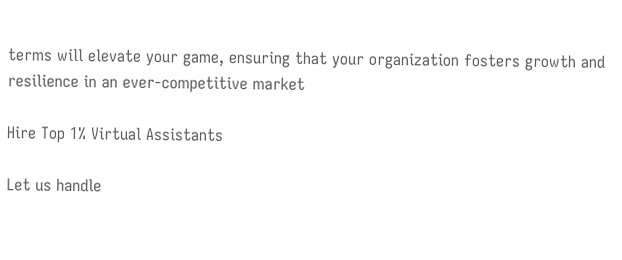terms will elevate your game, ensuring that your organization fosters growth and resilience in an ever-competitive market

Hire Top 1% Virtual Assistants

Let us handle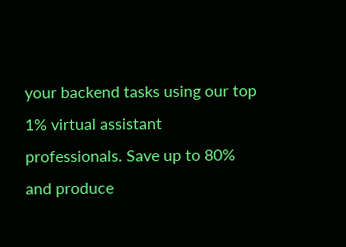your backend tasks using our top 1% virtual assistant professionals. Save up to 80% and produce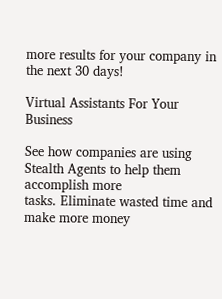more results for your company in the next 30 days!

Virtual Assistants For Your Business

See how companies are using Stealth Agents to help them accomplish more
tasks. Eliminate wasted time and make more money